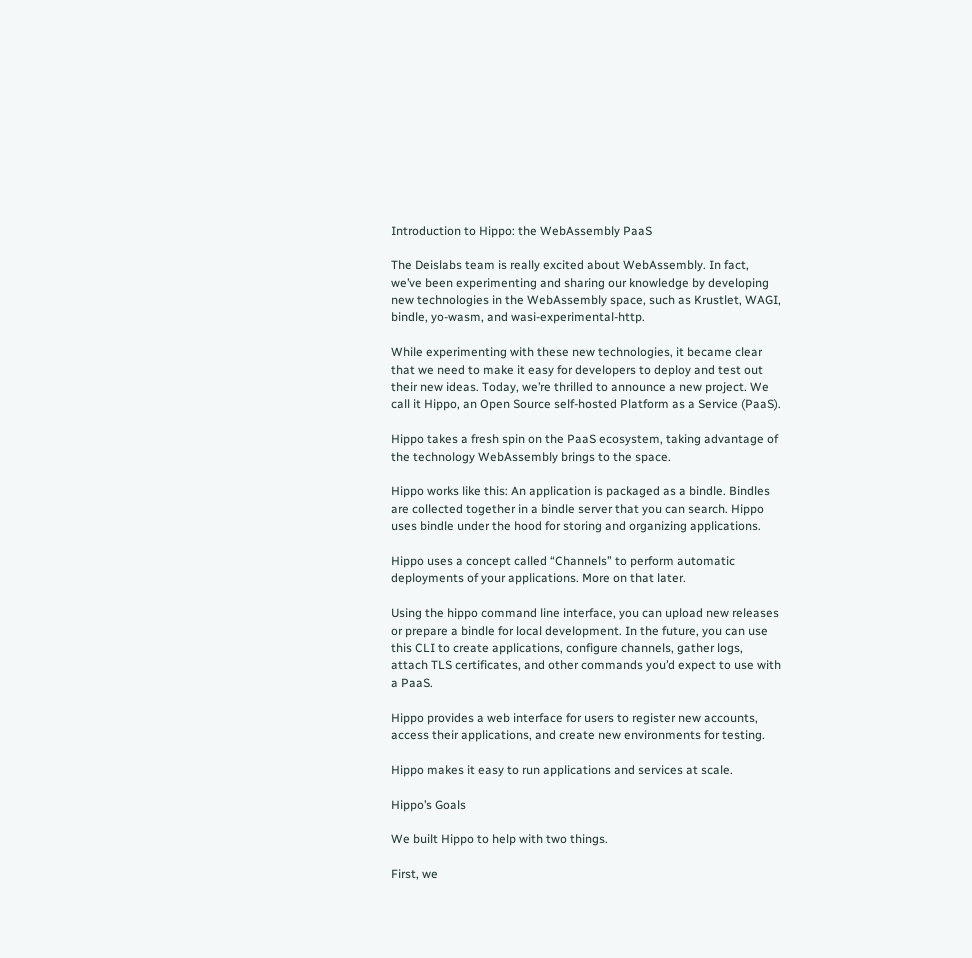Introduction to Hippo: the WebAssembly PaaS

The Deislabs team is really excited about WebAssembly. In fact, we’ve been experimenting and sharing our knowledge by developing new technologies in the WebAssembly space, such as Krustlet, WAGI, bindle, yo-wasm, and wasi-experimental-http.

While experimenting with these new technologies, it became clear that we need to make it easy for developers to deploy and test out their new ideas. Today, we’re thrilled to announce a new project. We call it Hippo, an Open Source self-hosted Platform as a Service (PaaS).

Hippo takes a fresh spin on the PaaS ecosystem, taking advantage of the technology WebAssembly brings to the space.

Hippo works like this: An application is packaged as a bindle. Bindles are collected together in a bindle server that you can search. Hippo uses bindle under the hood for storing and organizing applications.

Hippo uses a concept called “Channels” to perform automatic deployments of your applications. More on that later.

Using the hippo command line interface, you can upload new releases or prepare a bindle for local development. In the future, you can use this CLI to create applications, configure channels, gather logs, attach TLS certificates, and other commands you’d expect to use with a PaaS.

Hippo provides a web interface for users to register new accounts, access their applications, and create new environments for testing.

Hippo makes it easy to run applications and services at scale.

Hippo’s Goals

We built Hippo to help with two things.

First, we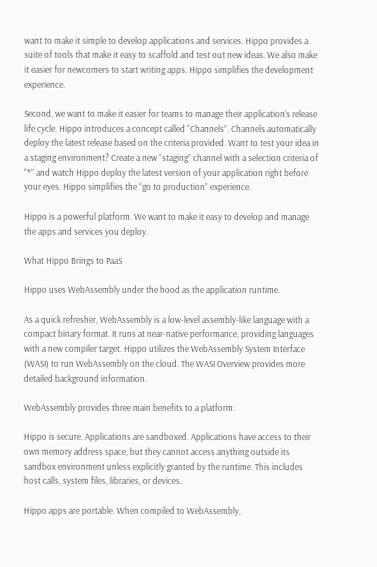want to make it simple to develop applications and services. Hippo provides a suite of tools that make it easy to scaffold and test out new ideas. We also make it easier for newcomers to start writing apps. Hippo simplifies the development experience.

Second, we want to make it easier for teams to manage their application’s release life cycle. Hippo introduces a concept called “Channels”. Channels automatically deploy the latest release based on the criteria provided. Want to test your idea in a staging environment? Create a new “staging” channel with a selection criteria of “*” and watch Hippo deploy the latest version of your application right before your eyes. Hippo simplifies the “go to production” experience.

Hippo is a powerful platform. We want to make it easy to develop and manage the apps and services you deploy.

What Hippo Brings to PaaS

Hippo uses WebAssembly under the hood as the application runtime.

As a quick refresher, WebAssembly is a low-level assembly-like language with a compact binary format. It runs at near-native performance, providing languages with a new compiler target. Hippo utilizes the WebAssembly System Interface (WASI) to run WebAssembly on the cloud. The WASI Overview provides more detailed background information.

WebAssembly provides three main benefits to a platform:

Hippo is secure. Applications are sandboxed. Applications have access to their own memory address space, but they cannot access anything outside its sandbox environment unless explicitly granted by the runtime. This includes host calls, system files, libraries, or devices.

Hippo apps are portable. When compiled to WebAssembly,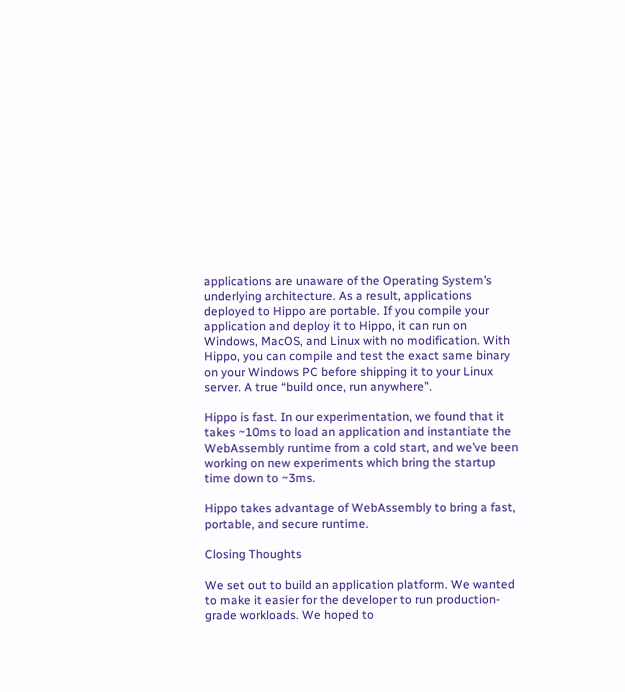applications are unaware of the Operating System’s underlying architecture. As a result, applications deployed to Hippo are portable. If you compile your application and deploy it to Hippo, it can run on Windows, MacOS, and Linux with no modification. With Hippo, you can compile and test the exact same binary on your Windows PC before shipping it to your Linux server. A true “build once, run anywhere”.

Hippo is fast. In our experimentation, we found that it takes ~10ms to load an application and instantiate the WebAssembly runtime from a cold start, and we’ve been working on new experiments which bring the startup time down to ~3ms.

Hippo takes advantage of WebAssembly to bring a fast, portable, and secure runtime.

Closing Thoughts

We set out to build an application platform. We wanted to make it easier for the developer to run production-grade workloads. We hoped to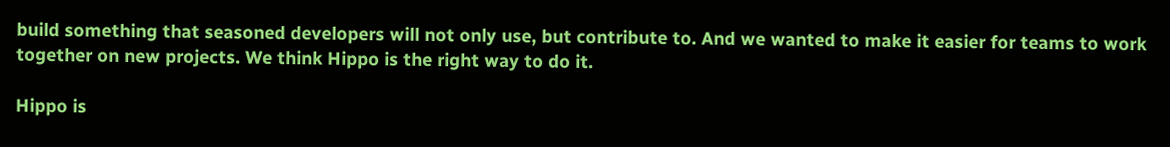build something that seasoned developers will not only use, but contribute to. And we wanted to make it easier for teams to work together on new projects. We think Hippo is the right way to do it.

Hippo is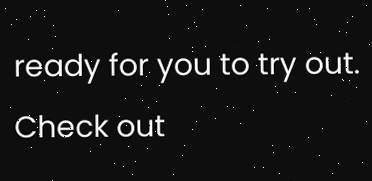ready for you to try out. Check out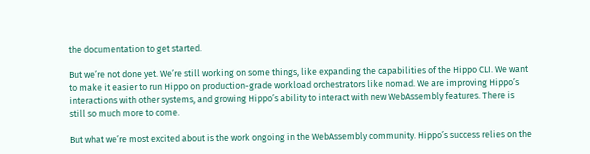the documentation to get started.

But we’re not done yet. We’re still working on some things, like expanding the capabilities of the Hippo CLI. We want to make it easier to run Hippo on production-grade workload orchestrators like nomad. We are improving Hippo’s interactions with other systems, and growing Hippo’s ability to interact with new WebAssembly features. There is still so much more to come.

But what we’re most excited about is the work ongoing in the WebAssembly community. Hippo’s success relies on the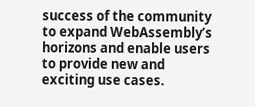success of the community to expand WebAssembly’s horizons and enable users to provide new and exciting use cases.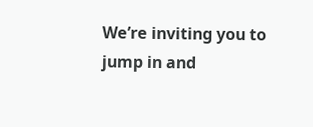We’re inviting you to jump in and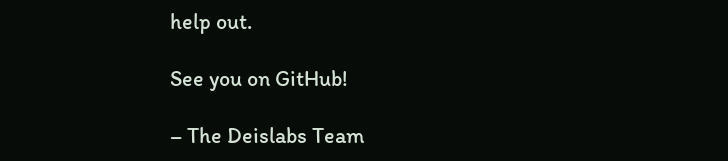help out.

See you on GitHub!

– The Deislabs Team